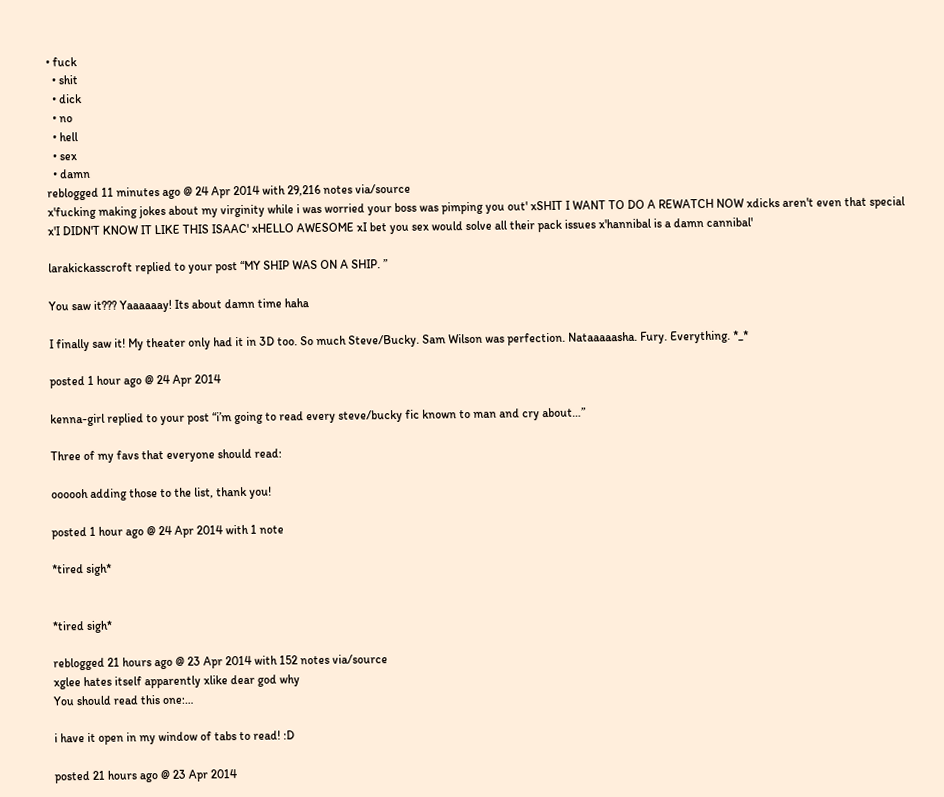• fuck
  • shit
  • dick
  • no
  • hell
  • sex
  • damn
reblogged 11 minutes ago @ 24 Apr 2014 with 29,216 notes via/source
x'fucking making jokes about my virginity while i was worried your boss was pimping you out' xSHIT I WANT TO DO A REWATCH NOW xdicks aren't even that special x'I DIDN'T KNOW IT LIKE THIS ISAAC' xHELLO AWESOME xI bet you sex would solve all their pack issues x'hannibal is a damn cannibal'

larakickasscroft replied to your post “MY SHIP WAS ON A SHIP. ”

You saw it??? Yaaaaaay! Its about damn time haha

I finally saw it! My theater only had it in 3D too. So much Steve/Bucky. Sam Wilson was perfection. Nataaaaasha. Fury. Everything. *_*

posted 1 hour ago @ 24 Apr 2014

kenna-girl replied to your post “i’m going to read every steve/bucky fic known to man and cry about…”

Three of my favs that everyone should read:

oooooh adding those to the list, thank you!

posted 1 hour ago @ 24 Apr 2014 with 1 note

*tired sigh*


*tired sigh*

reblogged 21 hours ago @ 23 Apr 2014 with 152 notes via/source
xglee hates itself apparently xlike dear god why
You should read this one:…

i have it open in my window of tabs to read! :D

posted 21 hours ago @ 23 Apr 2014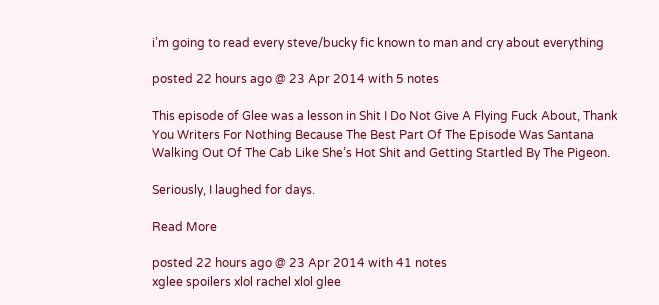i’m going to read every steve/bucky fic known to man and cry about everything

posted 22 hours ago @ 23 Apr 2014 with 5 notes

This episode of Glee was a lesson in Shit I Do Not Give A Flying Fuck About, Thank You Writers For Nothing Because The Best Part Of The Episode Was Santana Walking Out Of The Cab Like She’s Hot Shit and Getting Startled By The Pigeon.

Seriously, I laughed for days.

Read More

posted 22 hours ago @ 23 Apr 2014 with 41 notes
xglee spoilers xlol rachel xlol glee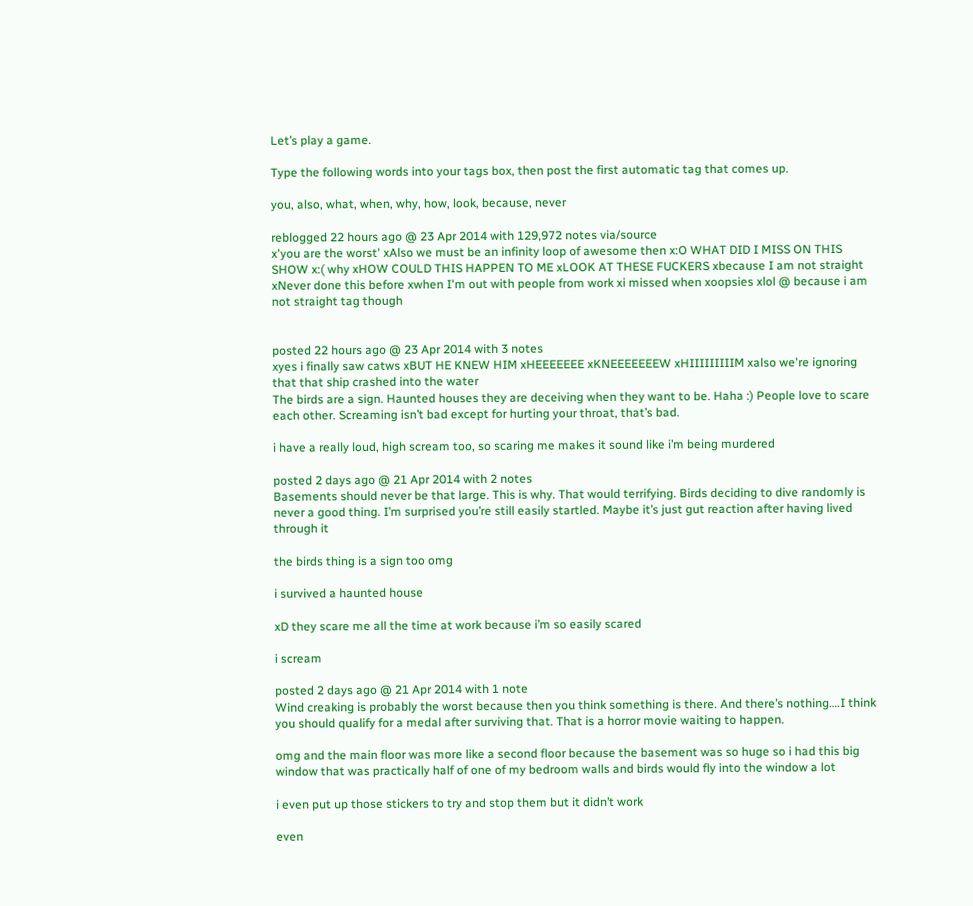Let’s play a game.

Type the following words into your tags box, then post the first automatic tag that comes up.

you, also, what, when, why, how, look, because, never

reblogged 22 hours ago @ 23 Apr 2014 with 129,972 notes via/source
x'you are the worst' xAlso we must be an infinity loop of awesome then x:O WHAT DID I MISS ON THIS SHOW x:( why xHOW COULD THIS HAPPEN TO ME xLOOK AT THESE FUCKERS xbecause I am not straight xNever done this before xwhen I'm out with people from work xi missed when xoopsies xlol @ because i am not straight tag though


posted 22 hours ago @ 23 Apr 2014 with 3 notes
xyes i finally saw catws xBUT HE KNEW HIM xHEEEEEEE xKNEEEEEEEW xHIIIIIIIIIM xalso we're ignoring that that ship crashed into the water
The birds are a sign. Haunted houses they are deceiving when they want to be. Haha :) People love to scare each other. Screaming isn’t bad except for hurting your throat, that’s bad.

i have a really loud, high scream too, so scaring me makes it sound like i’m being murdered

posted 2 days ago @ 21 Apr 2014 with 2 notes
Basements should never be that large. This is why. That would terrifying. Birds deciding to dive randomly is never a good thing. I’m surprised you’re still easily startled. Maybe it’s just gut reaction after having lived through it

the birds thing is a sign too omg

i survived a haunted house

xD they scare me all the time at work because i’m so easily scared

i scream

posted 2 days ago @ 21 Apr 2014 with 1 note
Wind creaking is probably the worst because then you think something is there. And there’s nothing….I think you should qualify for a medal after surviving that. That is a horror movie waiting to happen.

omg and the main floor was more like a second floor because the basement was so huge so i had this big window that was practically half of one of my bedroom walls and birds would fly into the window a lot

i even put up those stickers to try and stop them but it didn’t work

even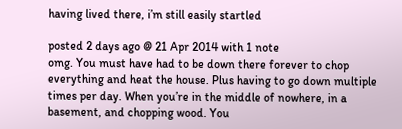having lived there, i’m still easily startled

posted 2 days ago @ 21 Apr 2014 with 1 note
omg. You must have had to be down there forever to chop everything and heat the house. Plus having to go down multiple times per day. When you’re in the middle of nowhere, in a basement, and chopping wood. You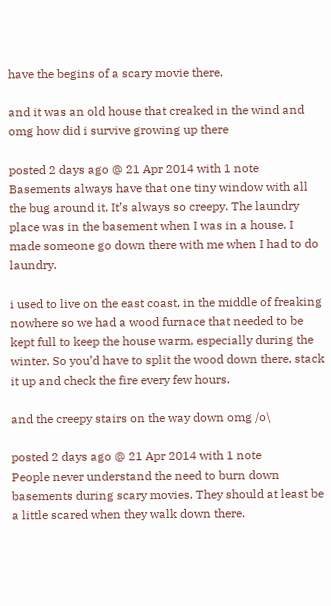have the begins of a scary movie there.

and it was an old house that creaked in the wind and omg how did i survive growing up there

posted 2 days ago @ 21 Apr 2014 with 1 note
Basements always have that one tiny window with all the bug around it. It’s always so creepy. The laundry place was in the basement when I was in a house. I made someone go down there with me when I had to do laundry.

i used to live on the east coast, in the middle of freaking nowhere so we had a wood furnace that needed to be kept full to keep the house warm, especially during the winter. So you’d have to split the wood down there, stack it up and check the fire every few hours.

and the creepy stairs on the way down omg /o\

posted 2 days ago @ 21 Apr 2014 with 1 note
People never understand the need to burn down basements during scary movies. They should at least be a little scared when they walk down there.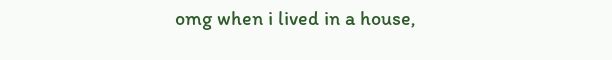omg when i lived in a house,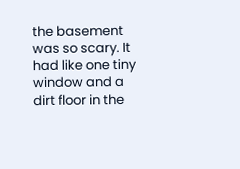the basement was so scary. It had like one tiny window and a dirt floor in the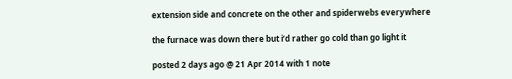extension side and concrete on the other and spiderwebs everywhere

the furnace was down there but i’d rather go cold than go light it

posted 2 days ago @ 21 Apr 2014 with 1 note